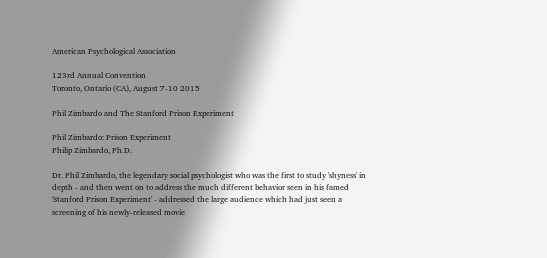American Psychological Association

123rd Annual Convention
Toronto, Ontario (CA), August 7-10 2015

Phil Zimbardo and The Stanford Prison Experiment

Phil Zimbardo: Prison Experiment
Philip Zimbardo, Ph.D.

Dr. Phil Zimbardo, the legendary social psychologist who was the first to study 'shyness' in depth - and then went on to address the much different behavior seen in his famed 'Stanford Prison Experiment' - addressed the large audience which had just seen a screening of his newly-released movie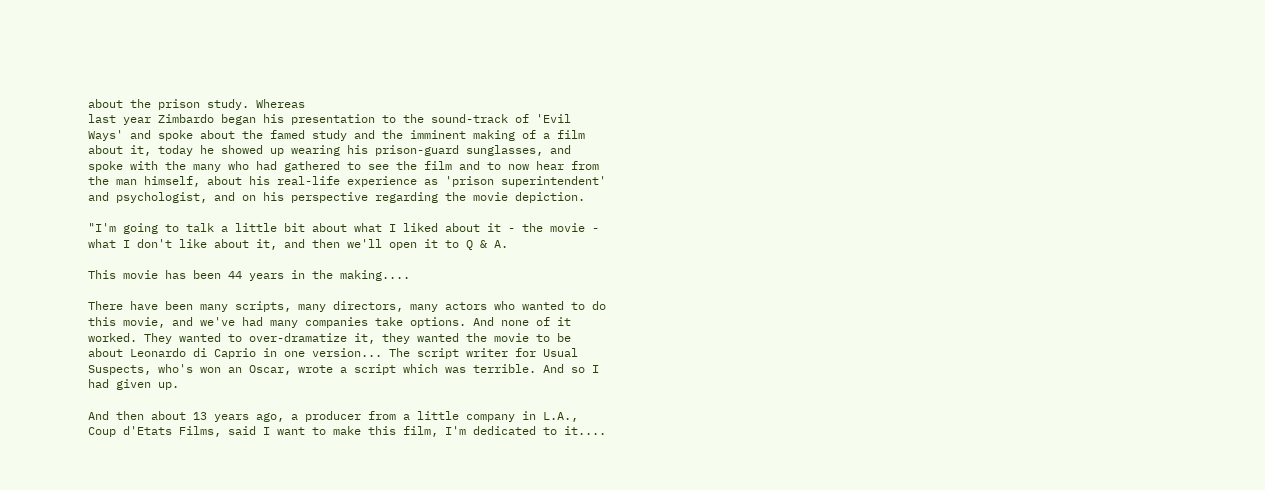about the prison study. Whereas
last year Zimbardo began his presentation to the sound-track of 'Evil Ways' and spoke about the famed study and the imminent making of a film about it, today he showed up wearing his prison-guard sunglasses, and spoke with the many who had gathered to see the film and to now hear from the man himself, about his real-life experience as 'prison superintendent' and psychologist, and on his perspective regarding the movie depiction.

"I'm going to talk a little bit about what I liked about it - the movie - what I don't like about it, and then we'll open it to Q & A.

This movie has been 44 years in the making....

There have been many scripts, many directors, many actors who wanted to do this movie, and we've had many companies take options. And none of it worked. They wanted to over-dramatize it, they wanted the movie to be about Leonardo di Caprio in one version... The script writer for Usual Suspects, who's won an Oscar, wrote a script which was terrible. And so I had given up.

And then about 13 years ago, a producer from a little company in L.A., Coup d'Etats Films, said I want to make this film, I'm dedicated to it....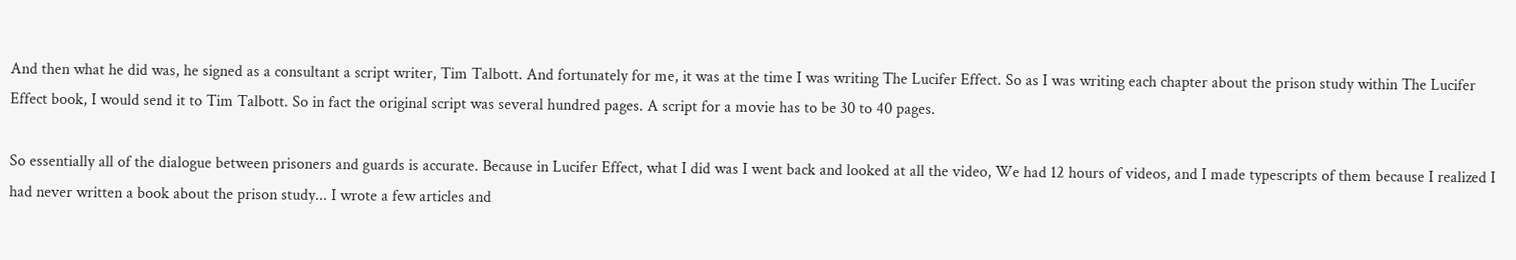And then what he did was, he signed as a consultant a script writer, Tim Talbott. And fortunately for me, it was at the time I was writing The Lucifer Effect. So as I was writing each chapter about the prison study within The Lucifer Effect book, I would send it to Tim Talbott. So in fact the original script was several hundred pages. A script for a movie has to be 30 to 40 pages.

So essentially all of the dialogue between prisoners and guards is accurate. Because in Lucifer Effect, what I did was I went back and looked at all the video, We had 12 hours of videos, and I made typescripts of them because I realized I had never written a book about the prison study... I wrote a few articles and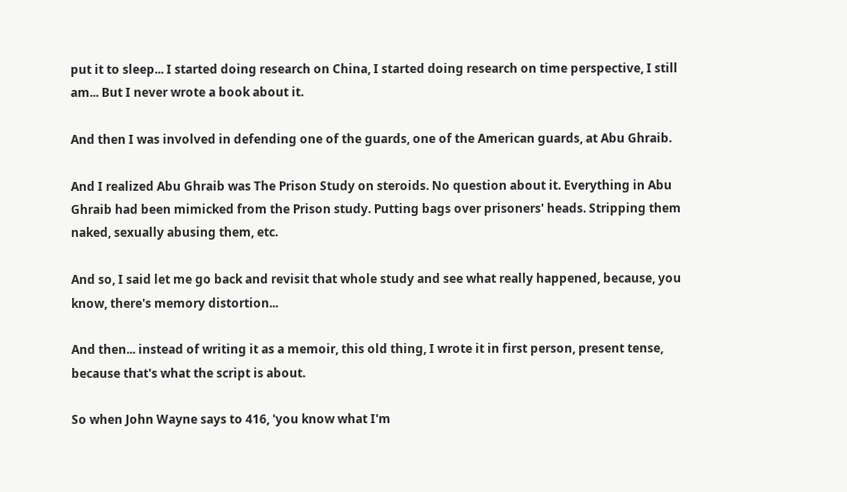put it to sleep... I started doing research on China, I started doing research on time perspective, I still am... But I never wrote a book about it.

And then I was involved in defending one of the guards, one of the American guards, at Abu Ghraib.

And I realized Abu Ghraib was The Prison Study on steroids. No question about it. Everything in Abu Ghraib had been mimicked from the Prison study. Putting bags over prisoners' heads. Stripping them naked, sexually abusing them, etc.

And so, I said let me go back and revisit that whole study and see what really happened, because, you know, there's memory distortion...

And then... instead of writing it as a memoir, this old thing, I wrote it in first person, present tense, because that's what the script is about.

So when John Wayne says to 416, 'you know what I'm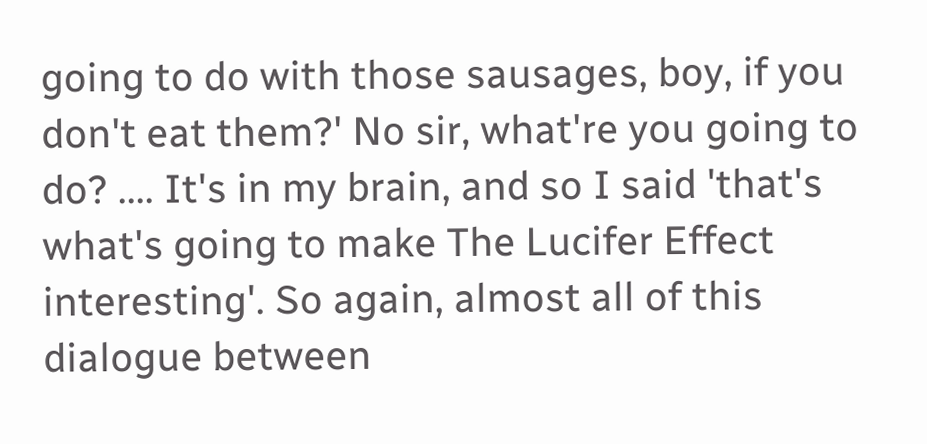going to do with those sausages, boy, if you don't eat them?' No sir, what're you going to do? .... It's in my brain, and so I said 'that's what's going to make The Lucifer Effect interesting'. So again, almost all of this dialogue between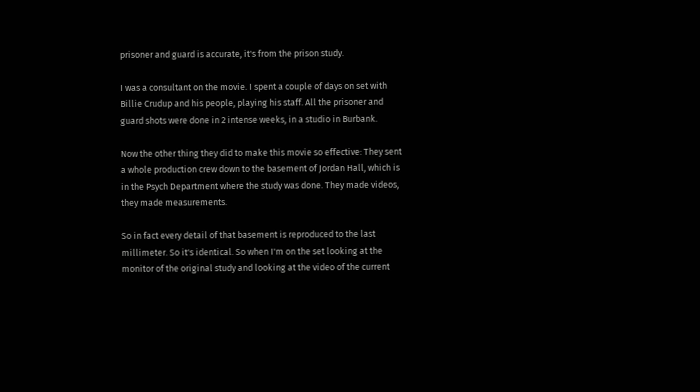prisoner and guard is accurate, it's from the prison study.

I was a consultant on the movie. I spent a couple of days on set with Billie Crudup and his people, playing his staff. All the prisoner and guard shots were done in 2 intense weeks, in a studio in Burbank.

Now the other thing they did to make this movie so effective: They sent a whole production crew down to the basement of Jordan Hall, which is in the Psych Department where the study was done. They made videos, they made measurements.

So in fact every detail of that basement is reproduced to the last millimeter. So it's identical. So when I'm on the set looking at the monitor of the original study and looking at the video of the current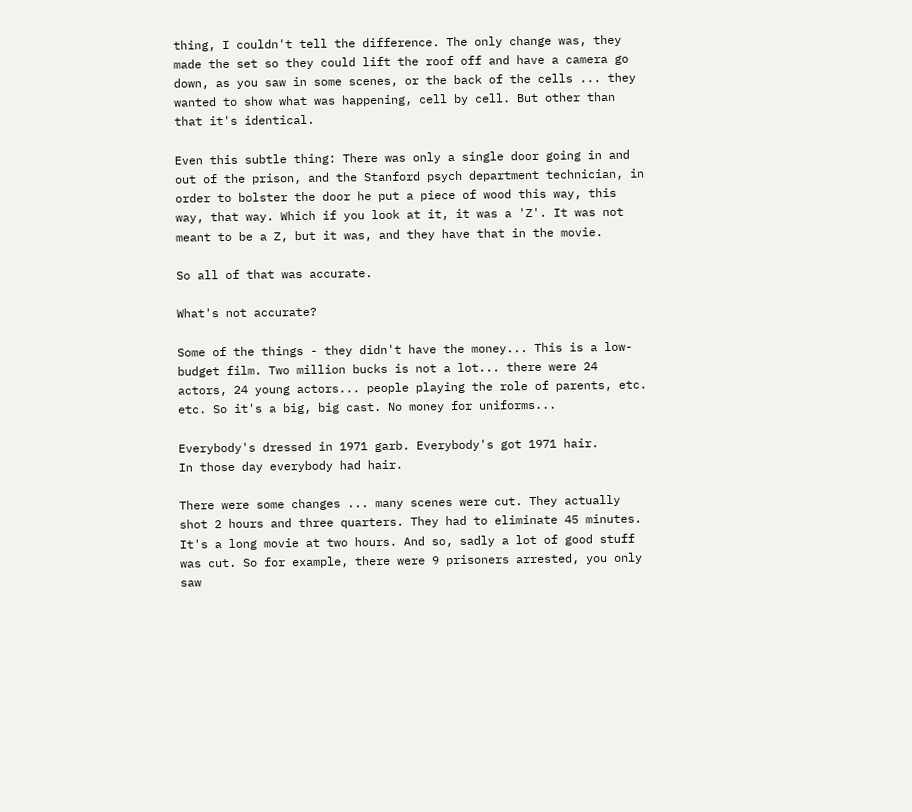thing, I couldn't tell the difference. The only change was, they made the set so they could lift the roof off and have a camera go down, as you saw in some scenes, or the back of the cells ... they wanted to show what was happening, cell by cell. But other than that it's identical.

Even this subtle thing: There was only a single door going in and out of the prison, and the Stanford psych department technician, in order to bolster the door he put a piece of wood this way, this way, that way. Which if you look at it, it was a 'Z'. It was not meant to be a Z, but it was, and they have that in the movie.

So all of that was accurate.

What's not accurate?

Some of the things - they didn't have the money... This is a low-budget film. Two million bucks is not a lot... there were 24 actors, 24 young actors... people playing the role of parents, etc. etc. So it's a big, big cast. No money for uniforms...

Everybody's dressed in 1971 garb. Everybody's got 1971 hair.
In those day everybody had hair.

There were some changes ... many scenes were cut. They actually shot 2 hours and three quarters. They had to eliminate 45 minutes. It's a long movie at two hours. And so, sadly a lot of good stuff was cut. So for example, there were 9 prisoners arrested, you only saw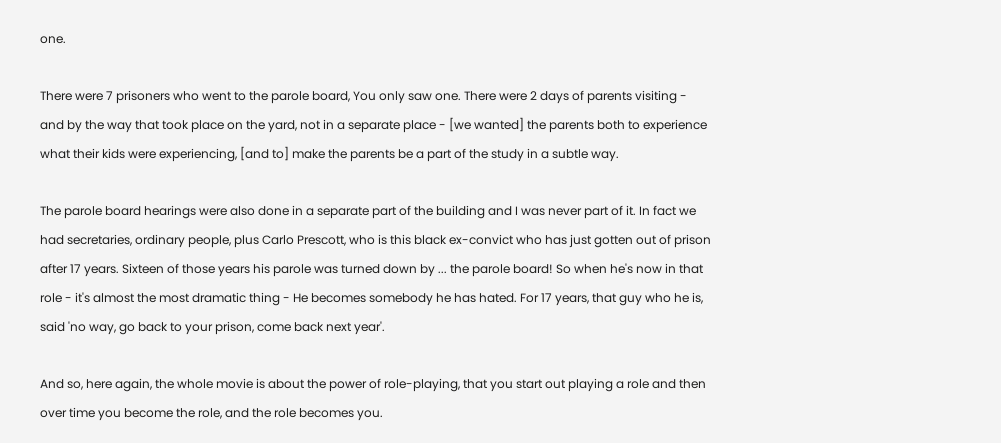one.

There were 7 prisoners who went to the parole board, You only saw one. There were 2 days of parents visiting - and by the way that took place on the yard, not in a separate place - [we wanted] the parents both to experience what their kids were experiencing, [and to] make the parents be a part of the study in a subtle way.

The parole board hearings were also done in a separate part of the building and I was never part of it. In fact we had secretaries, ordinary people, plus Carlo Prescott, who is this black ex-convict who has just gotten out of prison after 17 years. Sixteen of those years his parole was turned down by ... the parole board! So when he's now in that role - it's almost the most dramatic thing - He becomes somebody he has hated. For 17 years, that guy who he is, said 'no way, go back to your prison, come back next year'.

And so, here again, the whole movie is about the power of role-playing, that you start out playing a role and then over time you become the role, and the role becomes you.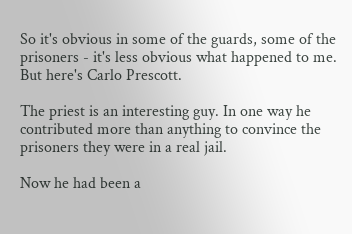So it's obvious in some of the guards, some of the prisoners - it's less obvious what happened to me. But here's Carlo Prescott.

The priest is an interesting guy. In one way he contributed more than anything to convince the prisoners they were in a real jail.

Now he had been a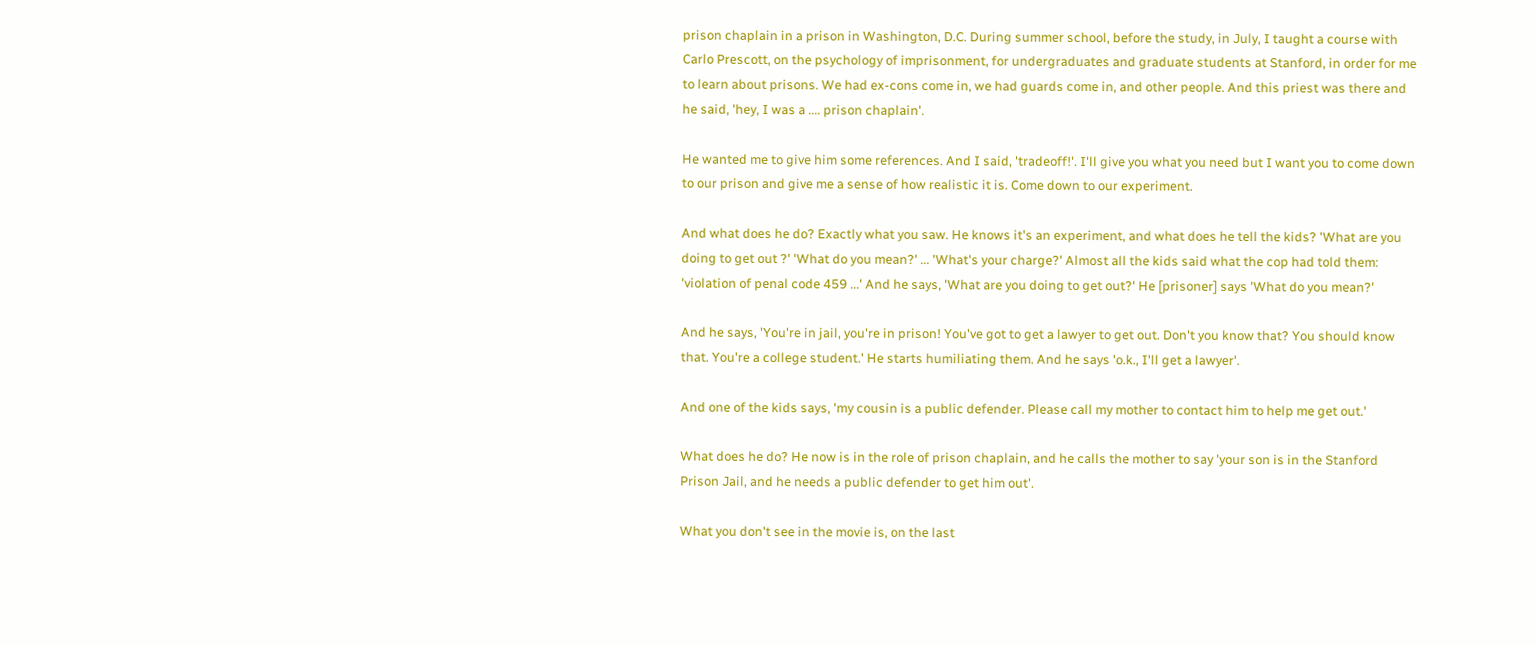prison chaplain in a prison in Washington, D.C. During summer school, before the study, in July, I taught a course with Carlo Prescott, on the psychology of imprisonment, for undergraduates and graduate students at Stanford, in order for me to learn about prisons. We had ex-cons come in, we had guards come in, and other people. And this priest was there and he said, 'hey, I was a .... prison chaplain'.

He wanted me to give him some references. And I said, 'tradeoff!'. I'll give you what you need but I want you to come down to our prison and give me a sense of how realistic it is. Come down to our experiment.

And what does he do? Exactly what you saw. He knows it's an experiment, and what does he tell the kids? 'What are you doing to get out ?' 'What do you mean?' ... 'What's your charge?' Almost all the kids said what the cop had told them: 'violation of penal code 459 ...' And he says, 'What are you doing to get out?' He [prisoner] says 'What do you mean?'

And he says, 'You're in jail, you're in prison! You've got to get a lawyer to get out. Don't you know that? You should know that. You're a college student.' He starts humiliating them. And he says 'o.k., I'll get a lawyer'.

And one of the kids says, 'my cousin is a public defender. Please call my mother to contact him to help me get out.'

What does he do? He now is in the role of prison chaplain, and he calls the mother to say 'your son is in the Stanford Prison Jail, and he needs a public defender to get him out'.

What you don't see in the movie is, on the last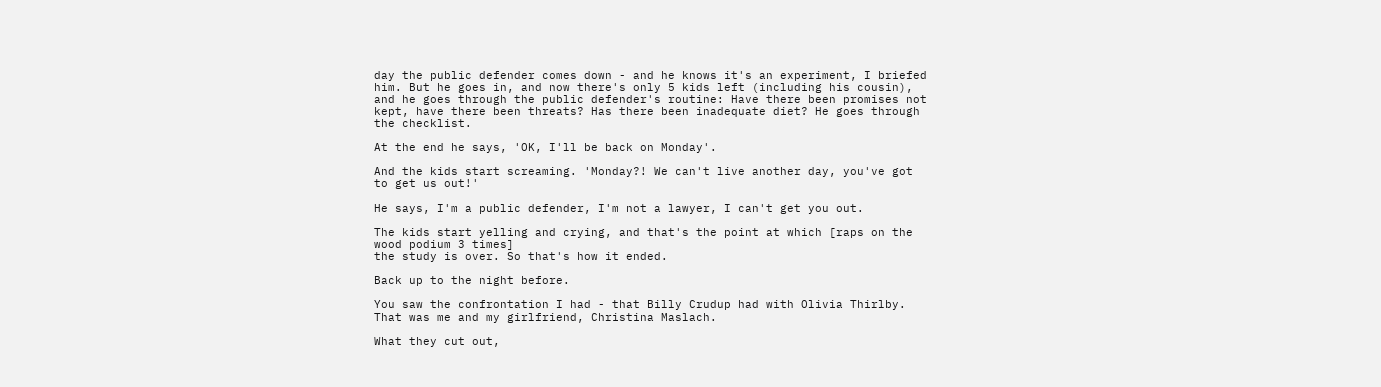day the public defender comes down - and he knows it's an experiment, I briefed him. But he goes in, and now there's only 5 kids left (including his cousin), and he goes through the public defender's routine: Have there been promises not kept, have there been threats? Has there been inadequate diet? He goes through the checklist.

At the end he says, 'OK, I'll be back on Monday'.

And the kids start screaming. 'Monday?! We can't live another day, you've got to get us out!'

He says, I'm a public defender, I'm not a lawyer, I can't get you out.

The kids start yelling and crying, and that's the point at which [raps on the wood podium 3 times]
the study is over. So that's how it ended.

Back up to the night before.

You saw the confrontation I had - that Billy Crudup had with Olivia Thirlby.
That was me and my girlfriend, Christina Maslach.

What they cut out,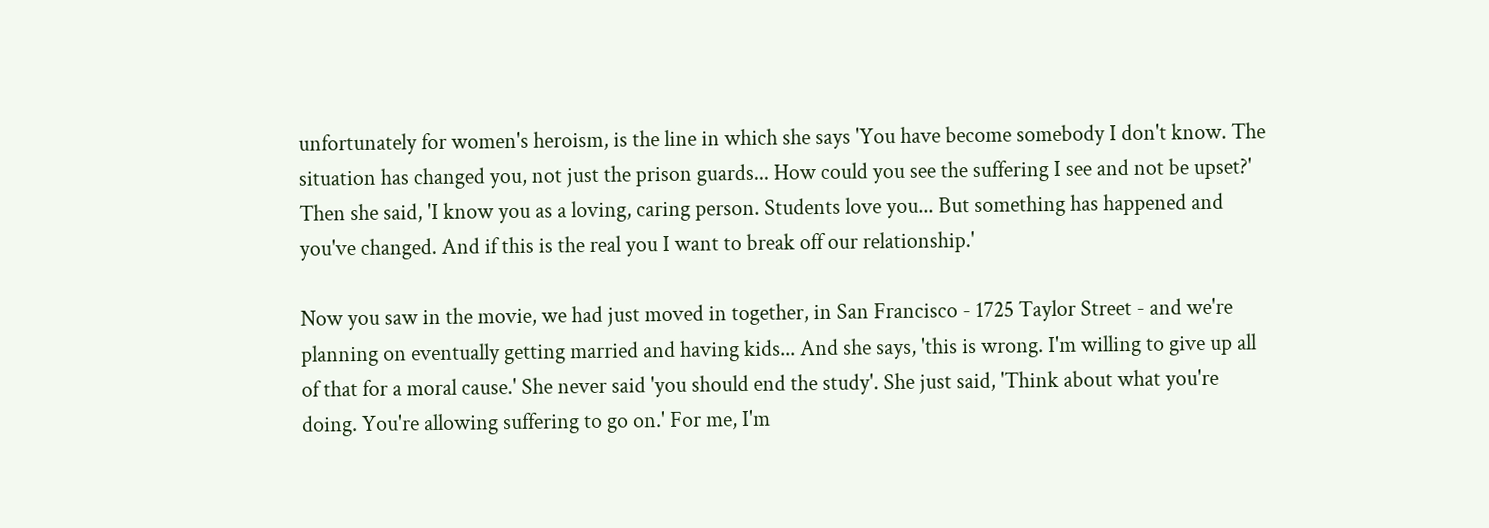unfortunately for women's heroism, is the line in which she says 'You have become somebody I don't know. The situation has changed you, not just the prison guards... How could you see the suffering I see and not be upset?' Then she said, 'I know you as a loving, caring person. Students love you... But something has happened and you've changed. And if this is the real you I want to break off our relationship.'

Now you saw in the movie, we had just moved in together, in San Francisco - 1725 Taylor Street - and we're planning on eventually getting married and having kids... And she says, 'this is wrong. I'm willing to give up all of that for a moral cause.' She never said 'you should end the study'. She just said, 'Think about what you're doing. You're allowing suffering to go on.' For me, I'm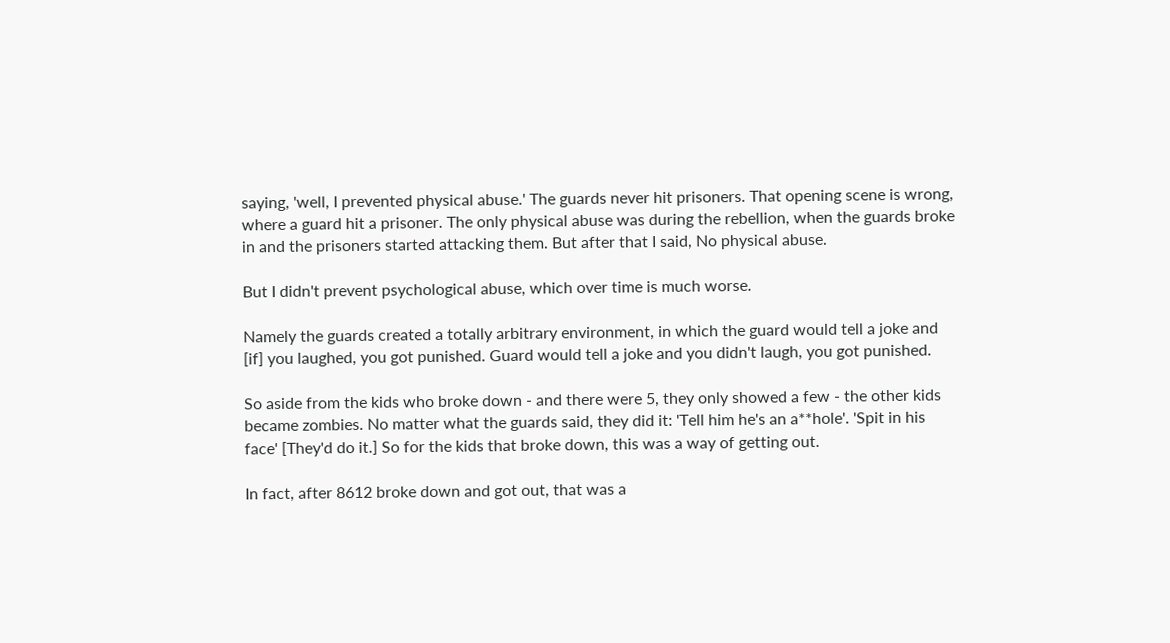saying, 'well, I prevented physical abuse.' The guards never hit prisoners. That opening scene is wrong, where a guard hit a prisoner. The only physical abuse was during the rebellion, when the guards broke in and the prisoners started attacking them. But after that I said, No physical abuse.

But I didn't prevent psychological abuse, which over time is much worse.

Namely the guards created a totally arbitrary environment, in which the guard would tell a joke and [if] you laughed, you got punished. Guard would tell a joke and you didn't laugh, you got punished.

So aside from the kids who broke down - and there were 5, they only showed a few - the other kids became zombies. No matter what the guards said, they did it: 'Tell him he's an a**hole'. 'Spit in his face' [They'd do it.] So for the kids that broke down, this was a way of getting out.

In fact, after 8612 broke down and got out, that was a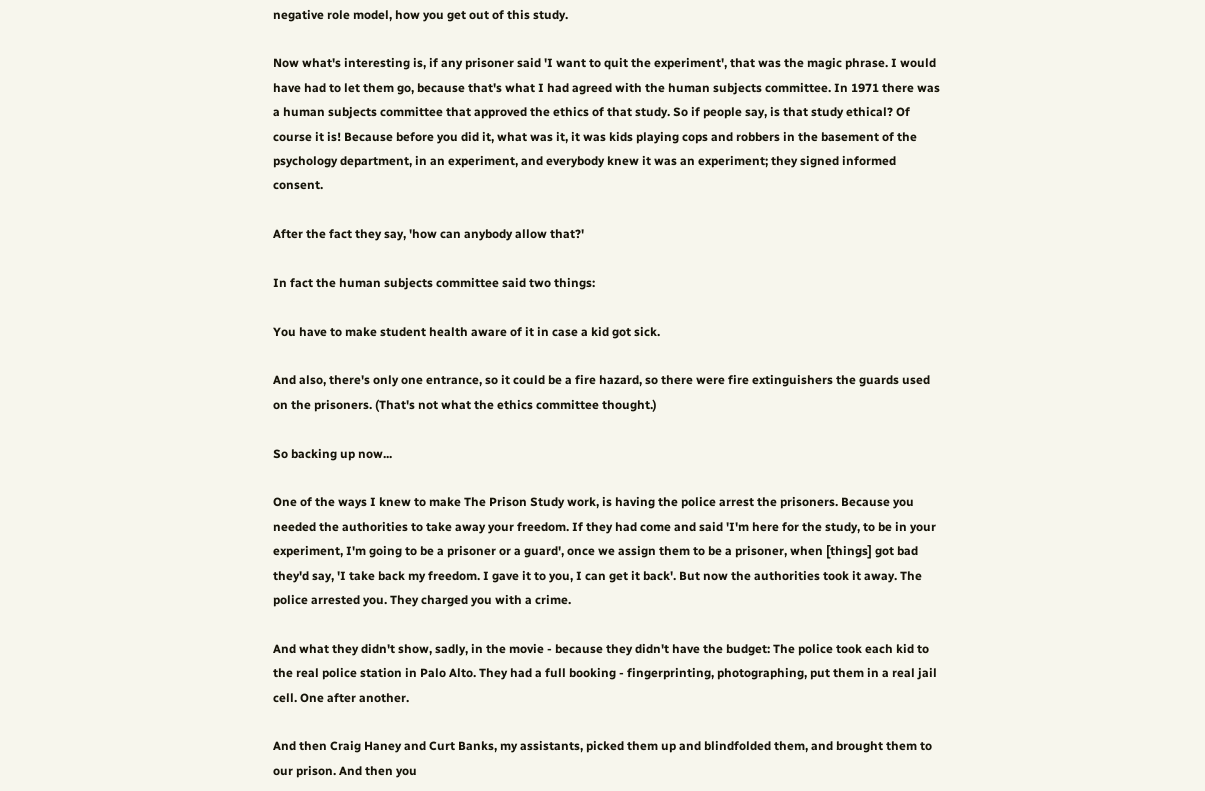negative role model, how you get out of this study.

Now what's interesting is, if any prisoner said 'I want to quit the experiment', that was the magic phrase. I would have had to let them go, because that's what I had agreed with the human subjects committee. In 1971 there was a human subjects committee that approved the ethics of that study. So if people say, is that study ethical? Of course it is! Because before you did it, what was it, it was kids playing cops and robbers in the basement of the psychology department, in an experiment, and everybody knew it was an experiment; they signed informed consent.

After the fact they say, 'how can anybody allow that?'

In fact the human subjects committee said two things:

You have to make student health aware of it in case a kid got sick.

And also, there's only one entrance, so it could be a fire hazard, so there were fire extinguishers the guards used on the prisoners. (That's not what the ethics committee thought.)

So backing up now...

One of the ways I knew to make The Prison Study work, is having the police arrest the prisoners. Because you needed the authorities to take away your freedom. If they had come and said 'I'm here for the study, to be in your experiment, I'm going to be a prisoner or a guard', once we assign them to be a prisoner, when [things] got bad they'd say, 'I take back my freedom. I gave it to you, I can get it back'. But now the authorities took it away. The police arrested you. They charged you with a crime.

And what they didn't show, sadly, in the movie - because they didn't have the budget: The police took each kid to the real police station in Palo Alto. They had a full booking - fingerprinting, photographing, put them in a real jail cell. One after another.

And then Craig Haney and Curt Banks, my assistants, picked them up and blindfolded them, and brought them to our prison. And then you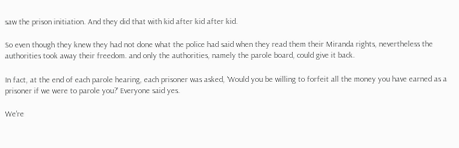saw the prison initiation. And they did that with kid after kid after kid.

So even though they knew they had not done what the police had said when they read them their Miranda rights, nevertheless the authorities took away their freedom. and only the authorities, namely the parole board, could give it back.

In fact, at the end of each parole hearing, each prisoner was asked, 'Would you be willing to forfeit all the money you have earned as a prisoner if we were to parole you?' Everyone said yes.

We're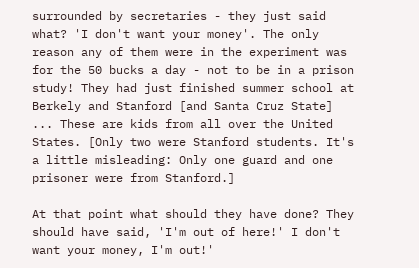surrounded by secretaries - they just said what? 'I don't want your money'. The only reason any of them were in the experiment was for the 50 bucks a day - not to be in a prison study! They had just finished summer school at Berkely and Stanford [and Santa Cruz State] ... These are kids from all over the United States. [Only two were Stanford students. It's a little misleading: Only one guard and one prisoner were from Stanford.]

At that point what should they have done? They should have said, 'I'm out of here!' I don't want your money, I'm out!'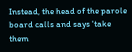Instead, the head of the parole board calls and says 'take them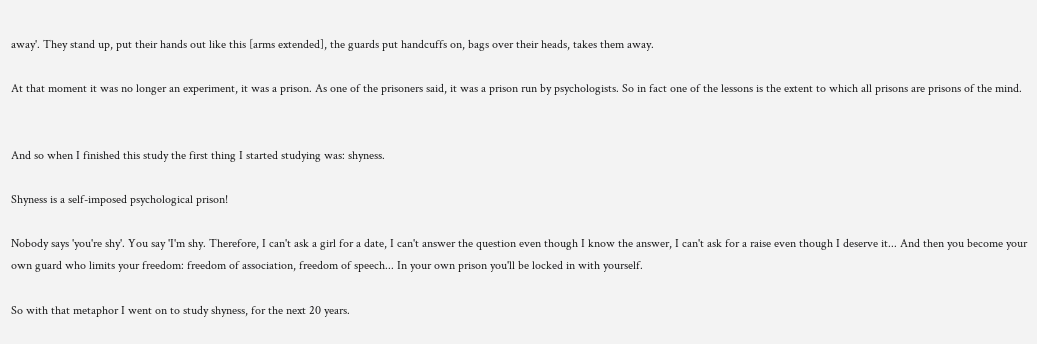away'. They stand up, put their hands out like this [arms extended], the guards put handcuffs on, bags over their heads, takes them away.

At that moment it was no longer an experiment, it was a prison. As one of the prisoners said, it was a prison run by psychologists. So in fact one of the lessons is the extent to which all prisons are prisons of the mind.


And so when I finished this study the first thing I started studying was: shyness.

Shyness is a self-imposed psychological prison!

Nobody says 'you're shy'. You say 'I'm shy. Therefore, I can't ask a girl for a date, I can't answer the question even though I know the answer, I can't ask for a raise even though I deserve it... And then you become your own guard who limits your freedom: freedom of association, freedom of speech... In your own prison you'll be locked in with yourself.

So with that metaphor I went on to study shyness, for the next 20 years.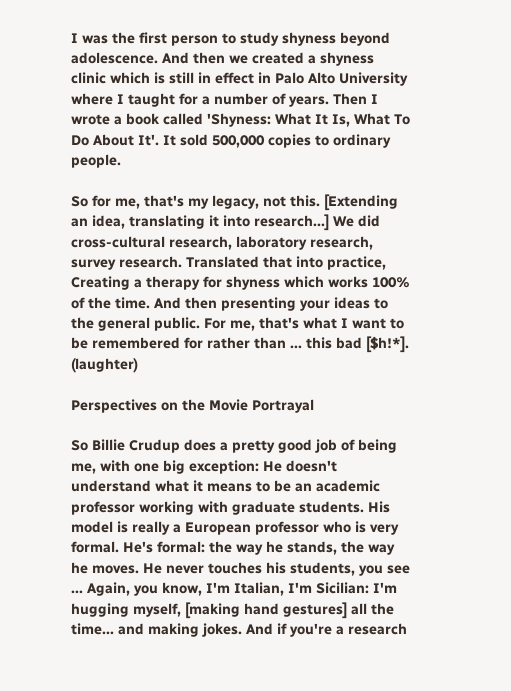I was the first person to study shyness beyond adolescence. And then we created a shyness clinic which is still in effect in Palo Alto University where I taught for a number of years. Then I wrote a book called 'Shyness: What It Is, What To Do About It'. It sold 500,000 copies to ordinary people.

So for me, that's my legacy, not this. [Extending an idea, translating it into research...] We did cross-cultural research, laboratory research, survey research. Translated that into practice, Creating a therapy for shyness which works 100% of the time. And then presenting your ideas to the general public. For me, that's what I want to be remembered for rather than ... this bad [$h!*]. (laughter)

Perspectives on the Movie Portrayal

So Billie Crudup does a pretty good job of being me, with one big exception: He doesn't understand what it means to be an academic professor working with graduate students. His model is really a European professor who is very formal. He's formal: the way he stands, the way he moves. He never touches his students, you see ... Again, you know, I'm Italian, I'm Sicilian: I'm hugging myself, [making hand gestures] all the time... and making jokes. And if you're a research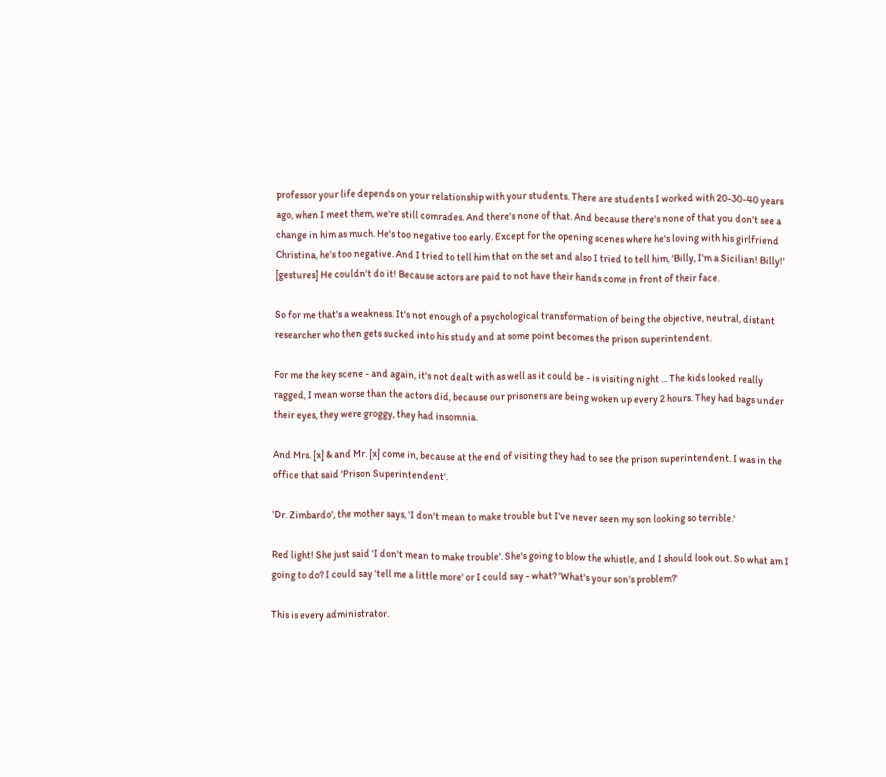professor your life depends on your relationship with your students. There are students I worked with 20-30-40 years ago, when I meet them, we're still comrades. And there's none of that. And because there's none of that you don't see a change in him as much. He's too negative too early. Except for the opening scenes where he's loving with his girlfriend Christina, he's too negative. And I tried to tell him that on the set and also I tried to tell him, 'Billy, I'm a Sicilian! Billy!' [gestures] He couldn't do it! Because actors are paid to not have their hands come in front of their face.

So for me that's a weakness. It's not enough of a psychological transformation of being the objective, neutral, distant researcher who then gets sucked into his study and at some point becomes the prison superintendent.

For me the key scene - and again, it's not dealt with as well as it could be - is visiting night ... The kids looked really ragged, I mean worse than the actors did, because our prisoners are being woken up every 2 hours. They had bags under their eyes, they were groggy, they had insomnia.

And Mrs. [x] & and Mr. [x] come in, because at the end of visiting they had to see the prison superintendent. I was in the office that said 'Prison Superintendent'.

'Dr. Zimbardo', the mother says, 'I don't mean to make trouble but I've never seen my son looking so terrible.'

Red light! She just said 'I don't mean to make trouble'. She's going to blow the whistle, and I should look out. So what am I going to do? I could say 'tell me a little more' or I could say - what? 'What's your son's problem?'

This is every administrator.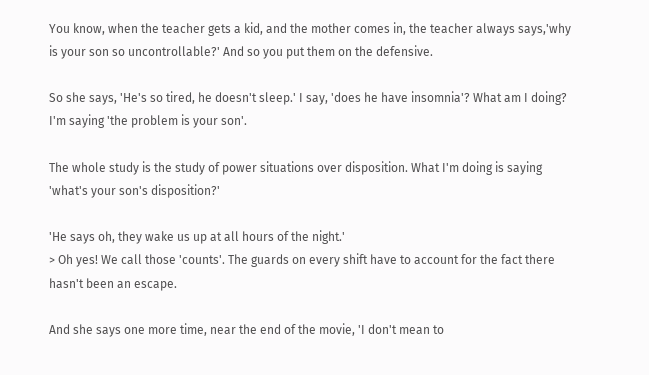You know, when the teacher gets a kid, and the mother comes in, the teacher always says,'why is your son so uncontrollable?' And so you put them on the defensive.

So she says, 'He's so tired, he doesn't sleep.' I say, 'does he have insomnia'? What am I doing? I'm saying 'the problem is your son'.

The whole study is the study of power situations over disposition. What I'm doing is saying 'what's your son's disposition?'

'He says oh, they wake us up at all hours of the night.'
> Oh yes! We call those 'counts'. The guards on every shift have to account for the fact there hasn't been an escape.

And she says one more time, near the end of the movie, 'I don't mean to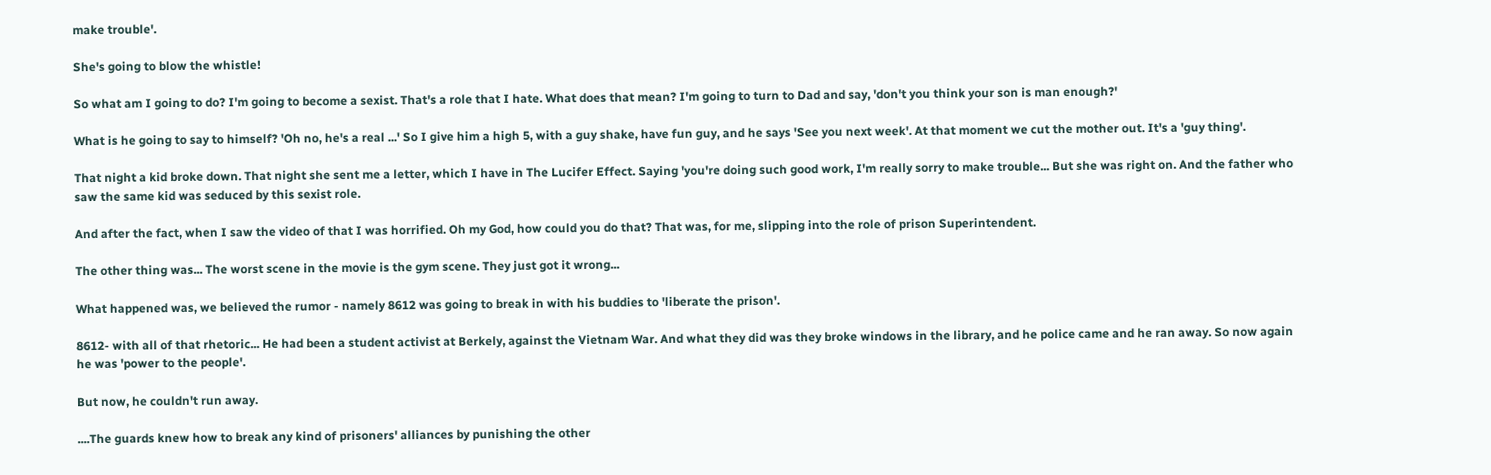make trouble'.

She's going to blow the whistle!

So what am I going to do? I'm going to become a sexist. That's a role that I hate. What does that mean? I'm going to turn to Dad and say, 'don't you think your son is man enough?'

What is he going to say to himself? 'Oh no, he's a real ...' So I give him a high 5, with a guy shake, have fun guy, and he says 'See you next week'. At that moment we cut the mother out. It's a 'guy thing'.

That night a kid broke down. That night she sent me a letter, which I have in The Lucifer Effect. Saying 'you're doing such good work, I'm really sorry to make trouble... But she was right on. And the father who saw the same kid was seduced by this sexist role.

And after the fact, when I saw the video of that I was horrified. Oh my God, how could you do that? That was, for me, slipping into the role of prison Superintendent.

The other thing was... The worst scene in the movie is the gym scene. They just got it wrong...

What happened was, we believed the rumor - namely 8612 was going to break in with his buddies to 'liberate the prison'.

8612- with all of that rhetoric... He had been a student activist at Berkely, against the Vietnam War. And what they did was they broke windows in the library, and he police came and he ran away. So now again he was 'power to the people'.

But now, he couldn't run away.

....The guards knew how to break any kind of prisoners' alliances by punishing the other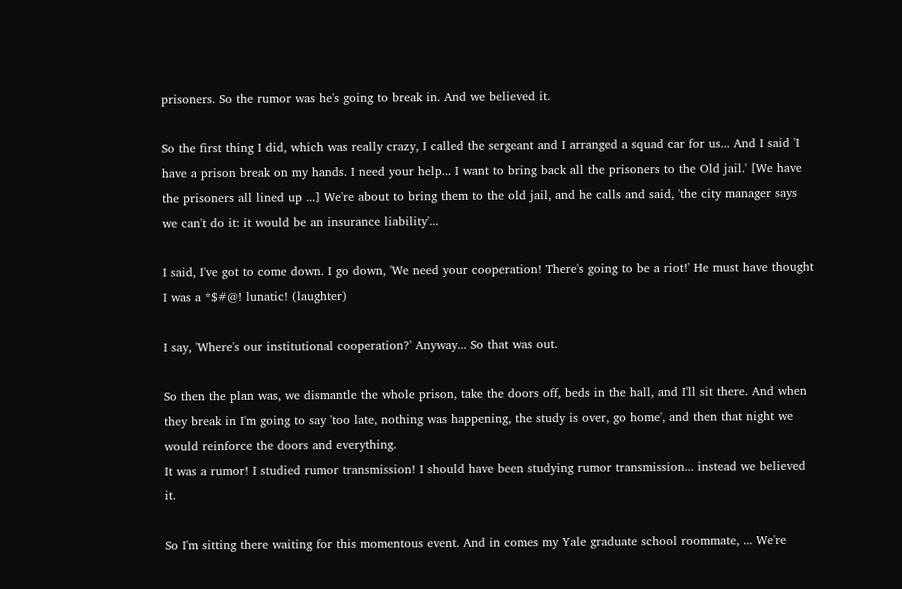prisoners. So the rumor was he's going to break in. And we believed it.

So the first thing I did, which was really crazy, I called the sergeant and I arranged a squad car for us... And I said 'I have a prison break on my hands. I need your help... I want to bring back all the prisoners to the Old jail.' [We have the prisoners all lined up ...] We're about to bring them to the old jail, and he calls and said, 'the city manager says we can't do it: it would be an insurance liability'...

I said, I've got to come down. I go down, 'We need your cooperation! There's going to be a riot!' He must have thought I was a *$#@! lunatic! (laughter)

I say, 'Where's our institutional cooperation?' Anyway... So that was out.

So then the plan was, we dismantle the whole prison, take the doors off, beds in the hall, and I'll sit there. And when they break in I'm going to say 'too late, nothing was happening, the study is over, go home', and then that night we would reinforce the doors and everything.
It was a rumor! I studied rumor transmission! I should have been studying rumor transmission... instead we believed it.

So I'm sitting there waiting for this momentous event. And in comes my Yale graduate school roommate, ... We're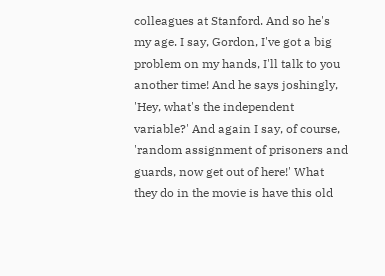colleagues at Stanford. And so he's my age. I say, Gordon, I've got a big problem on my hands, I'll talk to you another time! And he says joshingly, 'Hey, what's the independent variable?' And again I say, of course, 'random assignment of prisoners and guards, now get out of here!' What they do in the movie is have this old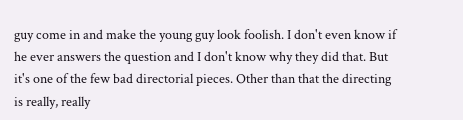guy come in and make the young guy look foolish. I don't even know if he ever answers the question and I don't know why they did that. But it's one of the few bad directorial pieces. Other than that the directing is really, really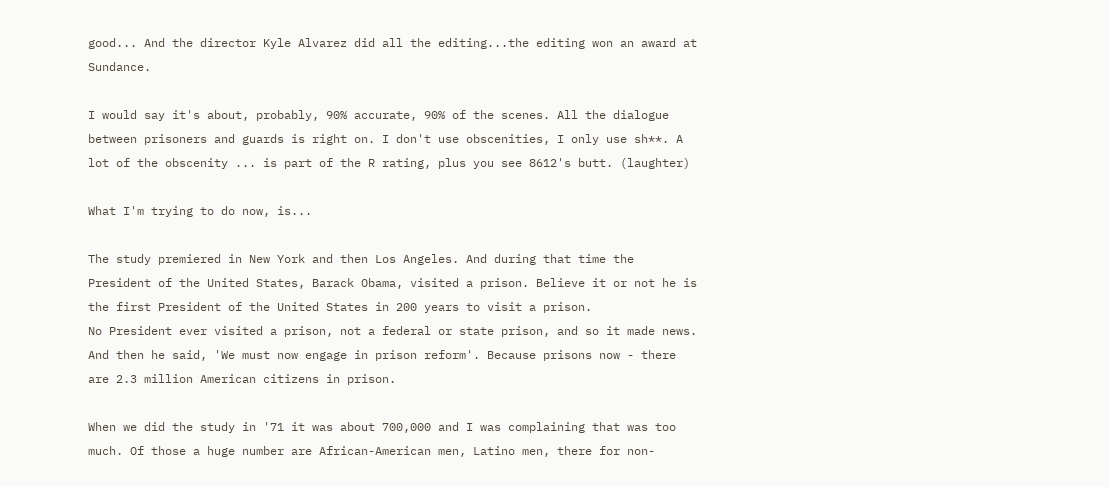good... And the director Kyle Alvarez did all the editing...the editing won an award at Sundance.

I would say it's about, probably, 90% accurate, 90% of the scenes. All the dialogue between prisoners and guards is right on. I don't use obscenities, I only use sh**. A lot of the obscenity ... is part of the R rating, plus you see 8612's butt. (laughter)

What I'm trying to do now, is...

The study premiered in New York and then Los Angeles. And during that time the President of the United States, Barack Obama, visited a prison. Believe it or not he is the first President of the United States in 200 years to visit a prison.
No President ever visited a prison, not a federal or state prison, and so it made news. And then he said, 'We must now engage in prison reform'. Because prisons now - there are 2.3 million American citizens in prison.

When we did the study in '71 it was about 700,000 and I was complaining that was too much. Of those a huge number are African-American men, Latino men, there for non-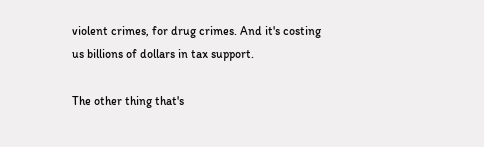violent crimes, for drug crimes. And it's costing us billions of dollars in tax support.

The other thing that's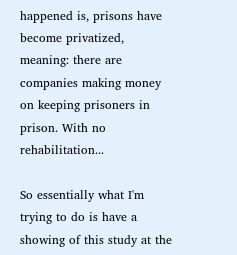happened is, prisons have become privatized, meaning: there are companies making money on keeping prisoners in prison. With no rehabilitation...

So essentially what I'm trying to do is have a showing of this study at the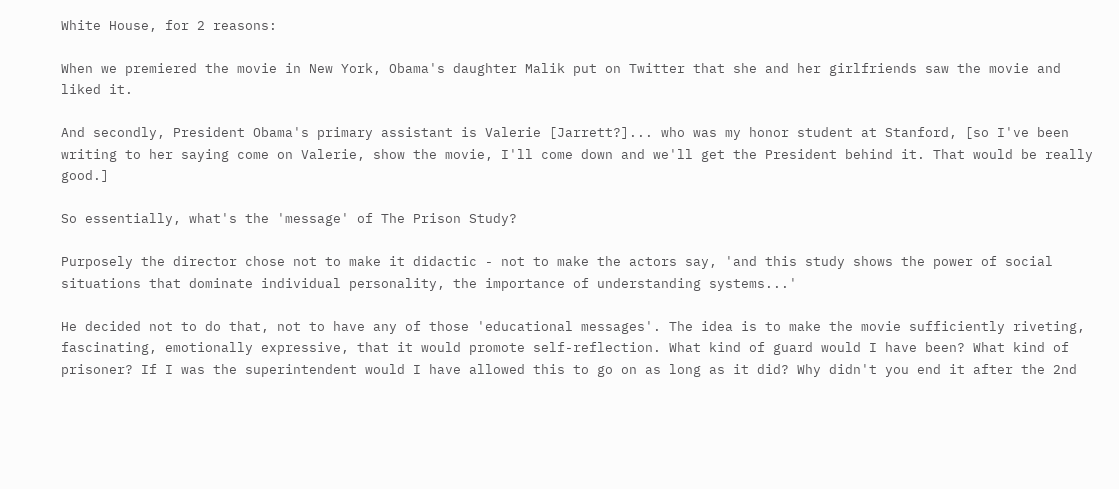White House, for 2 reasons:

When we premiered the movie in New York, Obama's daughter Malik put on Twitter that she and her girlfriends saw the movie and liked it.

And secondly, President Obama's primary assistant is Valerie [Jarrett?]... who was my honor student at Stanford, [so I've been writing to her saying come on Valerie, show the movie, I'll come down and we'll get the President behind it. That would be really good.]

So essentially, what's the 'message' of The Prison Study?

Purposely the director chose not to make it didactic - not to make the actors say, 'and this study shows the power of social situations that dominate individual personality, the importance of understanding systems...'

He decided not to do that, not to have any of those 'educational messages'. The idea is to make the movie sufficiently riveting, fascinating, emotionally expressive, that it would promote self-reflection. What kind of guard would I have been? What kind of prisoner? If I was the superintendent would I have allowed this to go on as long as it did? Why didn't you end it after the 2nd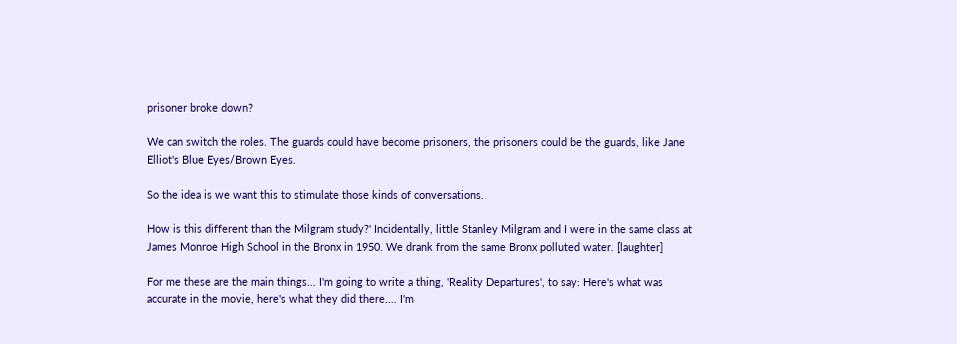prisoner broke down?

We can switch the roles. The guards could have become prisoners, the prisoners could be the guards, like Jane Elliot's Blue Eyes/Brown Eyes.

So the idea is we want this to stimulate those kinds of conversations.

How is this different than the Milgram study?' Incidentally, little Stanley Milgram and I were in the same class at James Monroe High School in the Bronx in 1950. We drank from the same Bronx polluted water. [laughter]

For me these are the main things... I'm going to write a thing, 'Reality Departures', to say: Here's what was accurate in the movie, here's what they did there.... I'm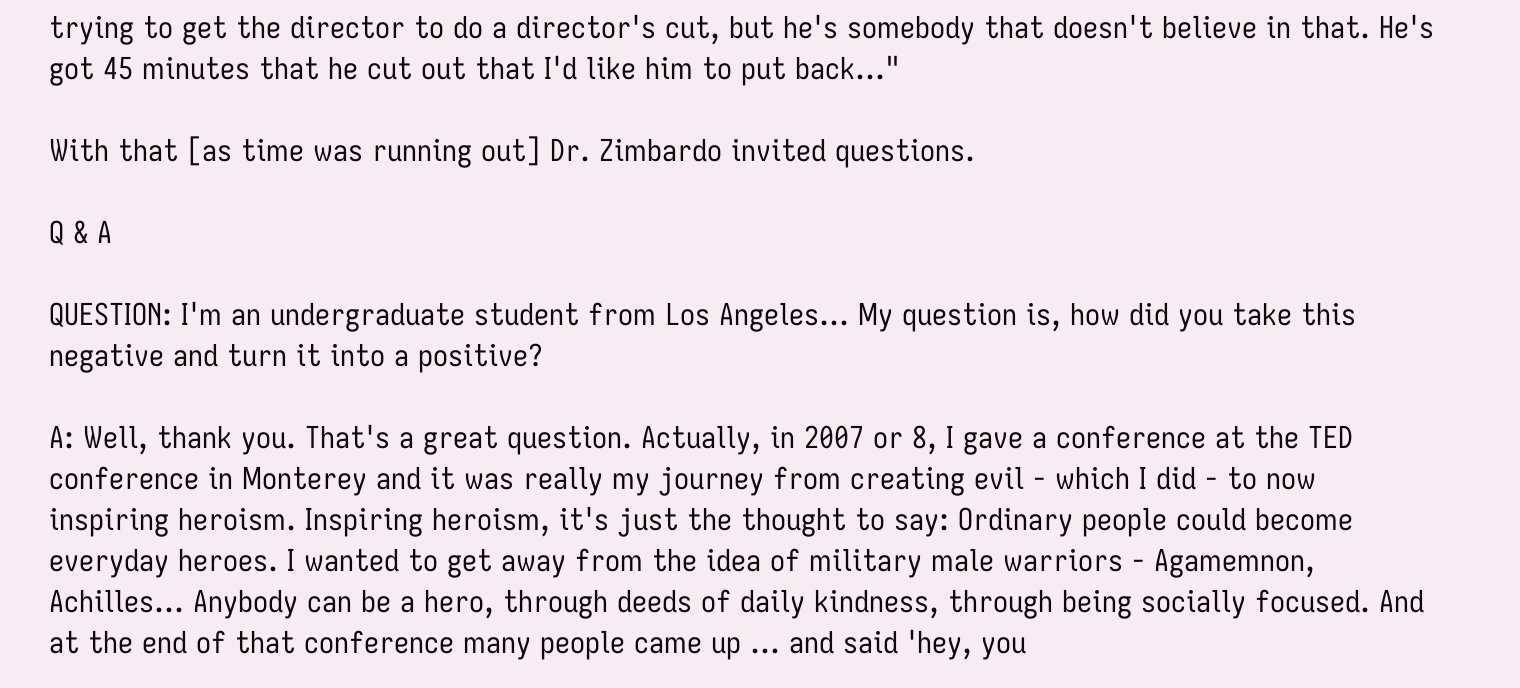trying to get the director to do a director's cut, but he's somebody that doesn't believe in that. He's got 45 minutes that he cut out that I'd like him to put back..."

With that [as time was running out] Dr. Zimbardo invited questions.

Q & A

QUESTION: I'm an undergraduate student from Los Angeles... My question is, how did you take this negative and turn it into a positive?

A: Well, thank you. That's a great question. Actually, in 2007 or 8, I gave a conference at the TED conference in Monterey and it was really my journey from creating evil - which I did - to now inspiring heroism. Inspiring heroism, it's just the thought to say: Ordinary people could become everyday heroes. I wanted to get away from the idea of military male warriors - Agamemnon, Achilles... Anybody can be a hero, through deeds of daily kindness, through being socially focused. And at the end of that conference many people came up ... and said 'hey, you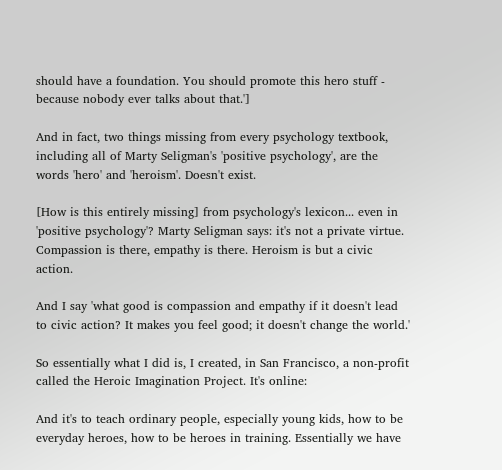should have a foundation. You should promote this hero stuff - because nobody ever talks about that.']

And in fact, two things missing from every psychology textbook, including all of Marty Seligman's 'positive psychology', are the words 'hero' and 'heroism'. Doesn't exist.

[How is this entirely missing] from psychology's lexicon... even in 'positive psychology'? Marty Seligman says: it's not a private virtue. Compassion is there, empathy is there. Heroism is but a civic action.

And I say 'what good is compassion and empathy if it doesn't lead to civic action? It makes you feel good; it doesn't change the world.'

So essentially what I did is, I created, in San Francisco, a non-profit called the Heroic Imagination Project. It's online:

And it's to teach ordinary people, especially young kids, how to be everyday heroes, how to be heroes in training. Essentially we have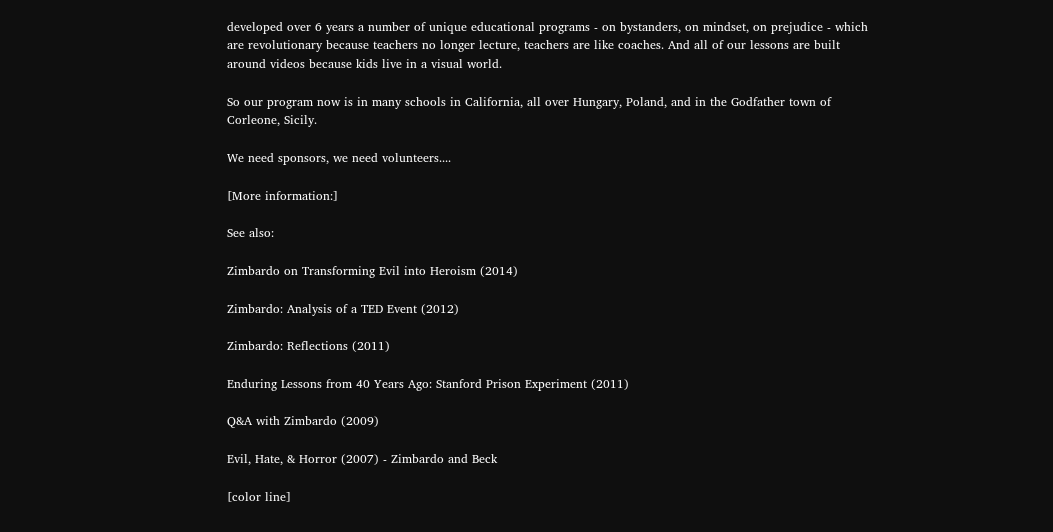developed over 6 years a number of unique educational programs - on bystanders, on mindset, on prejudice - which are revolutionary because teachers no longer lecture, teachers are like coaches. And all of our lessons are built around videos because kids live in a visual world.

So our program now is in many schools in California, all over Hungary, Poland, and in the Godfather town of Corleone, Sicily.

We need sponsors, we need volunteers....

[More information:]

See also:

Zimbardo on Transforming Evil into Heroism (2014)

Zimbardo: Analysis of a TED Event (2012)

Zimbardo: Reflections (2011)

Enduring Lessons from 40 Years Ago: Stanford Prison Experiment (2011)

Q&A with Zimbardo (2009)

Evil, Hate, & Horror (2007) - Zimbardo and Beck

[color line]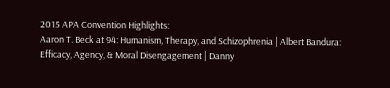2015 APA Convention Highlights:
Aaron T. Beck at 94: Humanism, Therapy, and Schizophrenia | Albert Bandura: Efficacy, Agency, & Moral Disengagement | Danny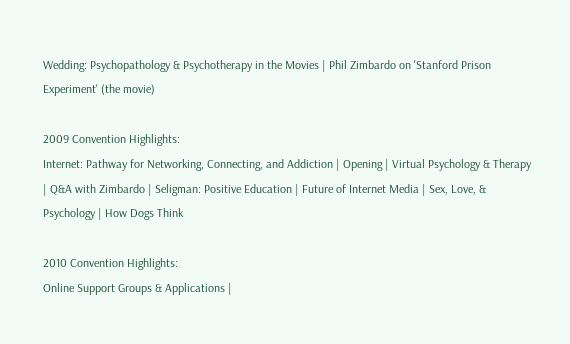Wedding: Psychopathology & Psychotherapy in the Movies | Phil Zimbardo on 'Stanford Prison Experiment' (the movie)

2009 Convention Highlights:
Internet: Pathway for Networking, Connecting, and Addiction | Opening | Virtual Psychology & Therapy | Q&A with Zimbardo | Seligman: Positive Education | Future of Internet Media | Sex, Love, & Psychology | How Dogs Think

2010 Convention Highlights:
Online Support Groups & Applications |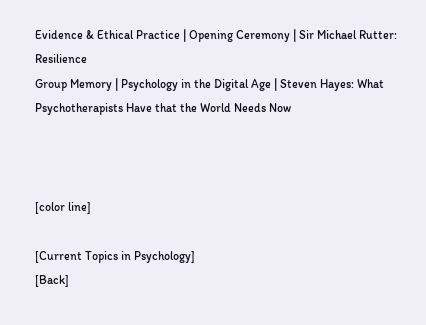Evidence & Ethical Practice | Opening Ceremony | Sir Michael Rutter: Resilience
Group Memory | Psychology in the Digital Age | Steven Hayes: What Psychotherapists Have that the World Needs Now



[color line]

[Current Topics in Psychology]
[Back]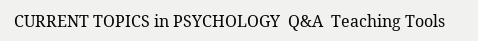CURRENT TOPICS in PSYCHOLOGY  Q&A  Teaching Tools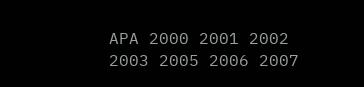APA 2000 2001 2002 2003 2005 2006 2007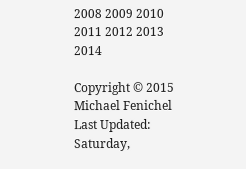2008 2009 2010 2011 2012 2013 2014

Copyright © 2015 Michael Fenichel
Last Updated: Saturday,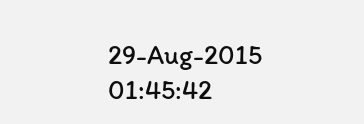29-Aug-2015 01:45:42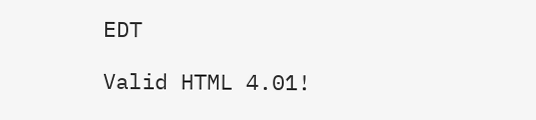EDT

Valid HTML 4.01!